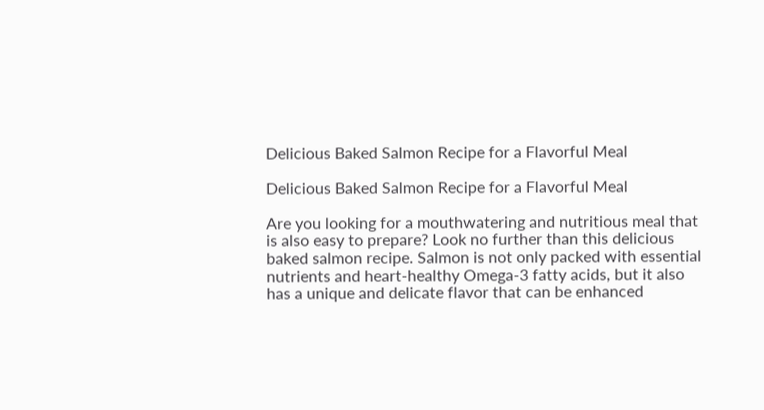Delicious Baked Salmon Recipe for a Flavorful Meal

Delicious Baked Salmon Recipe for a Flavorful Meal

Are you looking for a mouthwatering and nutritious meal that is also easy to prepare? Look no further than this delicious baked salmon recipe. Salmon is not only packed with essential nutrients and heart-healthy Omega-3 fatty acids, but it also has a unique and delicate flavor that can be enhanced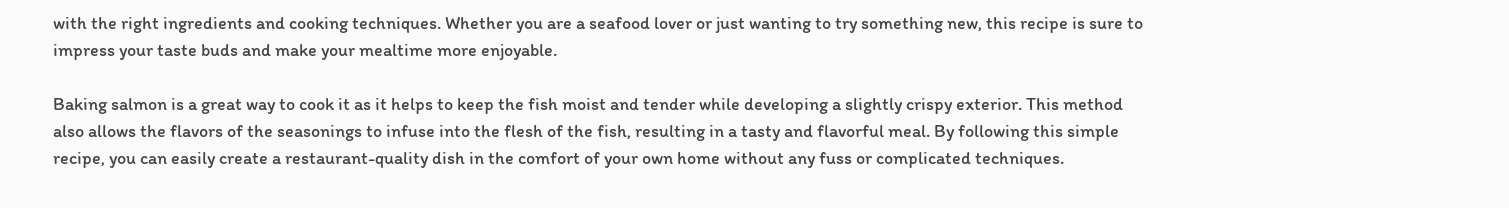with the right ingredients and cooking techniques. Whether you are a seafood lover or just wanting to try something new, this recipe is sure to impress your taste buds and make your mealtime more enjoyable.

Baking salmon is a great way to cook it as it helps to keep the fish moist and tender while developing a slightly crispy exterior. This method also allows the flavors of the seasonings to infuse into the flesh of the fish, resulting in a tasty and flavorful meal. By following this simple recipe, you can easily create a restaurant-quality dish in the comfort of your own home without any fuss or complicated techniques.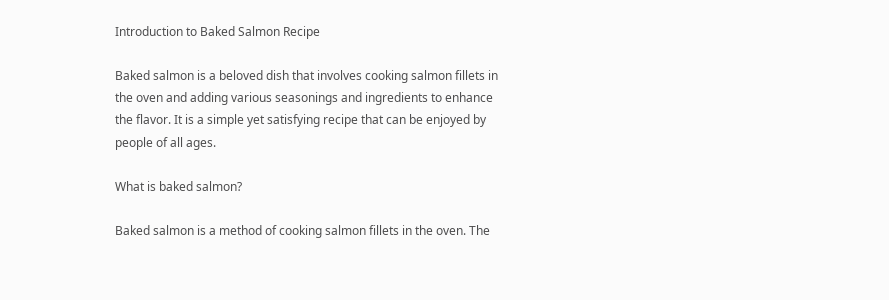Introduction to Baked Salmon Recipe

Baked salmon is a beloved dish that involves cooking salmon fillets in the oven and adding various seasonings and ingredients to enhance the flavor. It is a simple yet satisfying recipe that can be enjoyed by people of all ages.

What is baked salmon?

Baked salmon is a method of cooking salmon fillets in the oven. The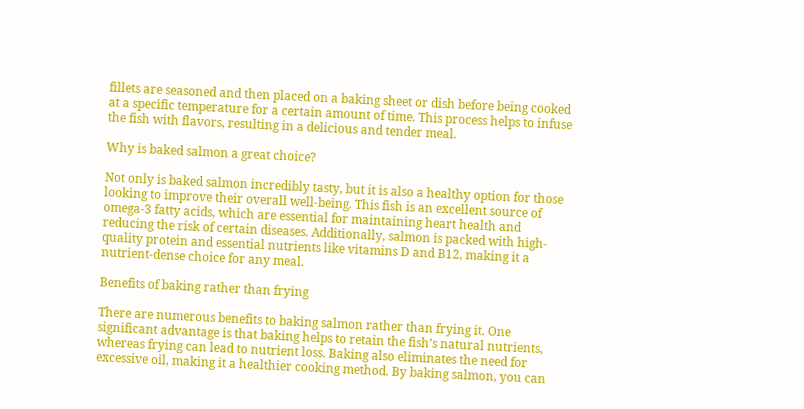fillets are seasoned and then placed on a baking sheet or dish before being cooked at a specific temperature for a certain amount of time. This process helps to infuse the fish with flavors, resulting in a delicious and tender meal.

Why is baked salmon a great choice?

Not only is baked salmon incredibly tasty, but it is also a healthy option for those looking to improve their overall well-being. This fish is an excellent source of omega-3 fatty acids, which are essential for maintaining heart health and reducing the risk of certain diseases. Additionally, salmon is packed with high-quality protein and essential nutrients like vitamins D and B12, making it a nutrient-dense choice for any meal.

Benefits of baking rather than frying

There are numerous benefits to baking salmon rather than frying it. One significant advantage is that baking helps to retain the fish’s natural nutrients, whereas frying can lead to nutrient loss. Baking also eliminates the need for excessive oil, making it a healthier cooking method. By baking salmon, you can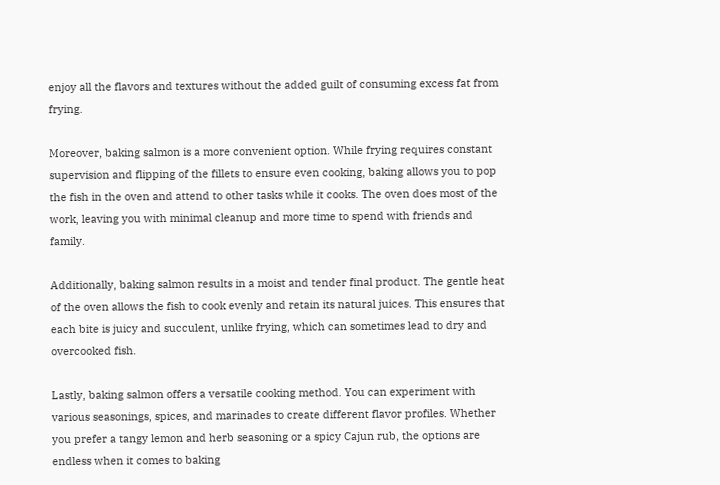enjoy all the flavors and textures without the added guilt of consuming excess fat from frying.

Moreover, baking salmon is a more convenient option. While frying requires constant supervision and flipping of the fillets to ensure even cooking, baking allows you to pop the fish in the oven and attend to other tasks while it cooks. The oven does most of the work, leaving you with minimal cleanup and more time to spend with friends and family.

Additionally, baking salmon results in a moist and tender final product. The gentle heat of the oven allows the fish to cook evenly and retain its natural juices. This ensures that each bite is juicy and succulent, unlike frying, which can sometimes lead to dry and overcooked fish.

Lastly, baking salmon offers a versatile cooking method. You can experiment with various seasonings, spices, and marinades to create different flavor profiles. Whether you prefer a tangy lemon and herb seasoning or a spicy Cajun rub, the options are endless when it comes to baking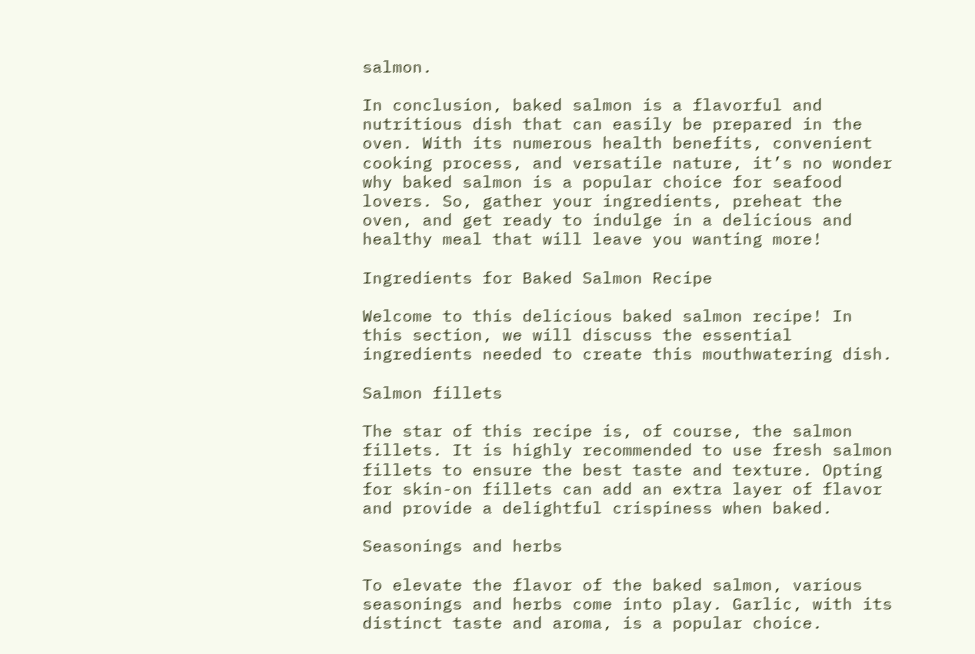salmon.

In conclusion, baked salmon is a flavorful and nutritious dish that can easily be prepared in the oven. With its numerous health benefits, convenient cooking process, and versatile nature, it’s no wonder why baked salmon is a popular choice for seafood lovers. So, gather your ingredients, preheat the oven, and get ready to indulge in a delicious and healthy meal that will leave you wanting more!

Ingredients for Baked Salmon Recipe

Welcome to this delicious baked salmon recipe! In this section, we will discuss the essential ingredients needed to create this mouthwatering dish.

Salmon fillets

The star of this recipe is, of course, the salmon fillets. It is highly recommended to use fresh salmon fillets to ensure the best taste and texture. Opting for skin-on fillets can add an extra layer of flavor and provide a delightful crispiness when baked.

Seasonings and herbs

To elevate the flavor of the baked salmon, various seasonings and herbs come into play. Garlic, with its distinct taste and aroma, is a popular choice.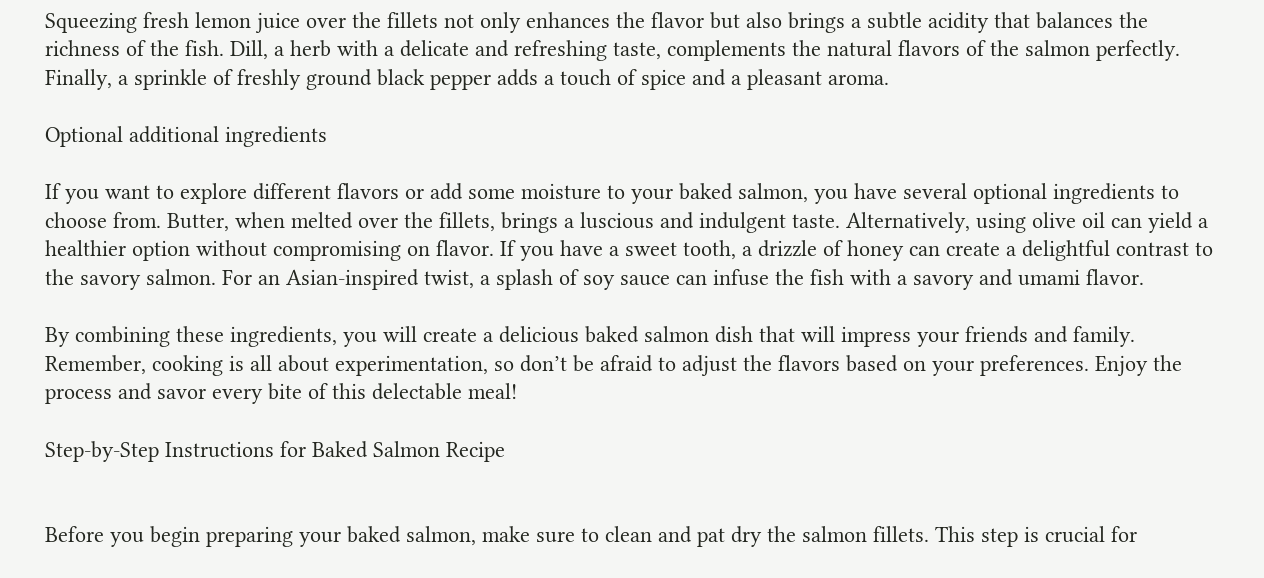Squeezing fresh lemon juice over the fillets not only enhances the flavor but also brings a subtle acidity that balances the richness of the fish. Dill, a herb with a delicate and refreshing taste, complements the natural flavors of the salmon perfectly. Finally, a sprinkle of freshly ground black pepper adds a touch of spice and a pleasant aroma.

Optional additional ingredients

If you want to explore different flavors or add some moisture to your baked salmon, you have several optional ingredients to choose from. Butter, when melted over the fillets, brings a luscious and indulgent taste. Alternatively, using olive oil can yield a healthier option without compromising on flavor. If you have a sweet tooth, a drizzle of honey can create a delightful contrast to the savory salmon. For an Asian-inspired twist, a splash of soy sauce can infuse the fish with a savory and umami flavor.

By combining these ingredients, you will create a delicious baked salmon dish that will impress your friends and family. Remember, cooking is all about experimentation, so don’t be afraid to adjust the flavors based on your preferences. Enjoy the process and savor every bite of this delectable meal!

Step-by-Step Instructions for Baked Salmon Recipe


Before you begin preparing your baked salmon, make sure to clean and pat dry the salmon fillets. This step is crucial for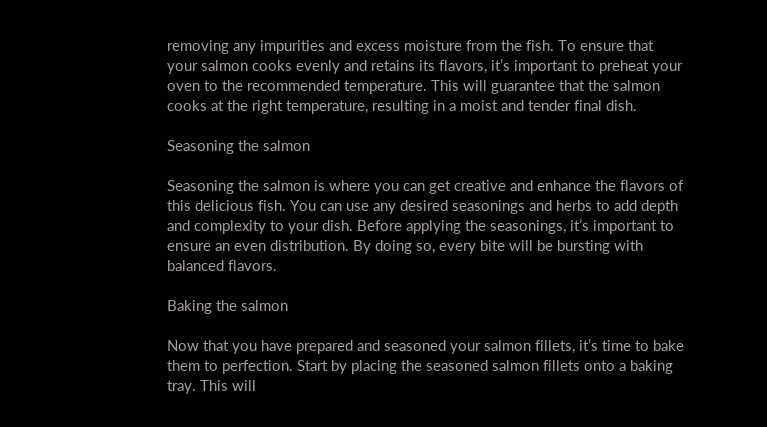removing any impurities and excess moisture from the fish. To ensure that your salmon cooks evenly and retains its flavors, it’s important to preheat your oven to the recommended temperature. This will guarantee that the salmon cooks at the right temperature, resulting in a moist and tender final dish.

Seasoning the salmon

Seasoning the salmon is where you can get creative and enhance the flavors of this delicious fish. You can use any desired seasonings and herbs to add depth and complexity to your dish. Before applying the seasonings, it’s important to ensure an even distribution. By doing so, every bite will be bursting with balanced flavors.

Baking the salmon

Now that you have prepared and seasoned your salmon fillets, it’s time to bake them to perfection. Start by placing the seasoned salmon fillets onto a baking tray. This will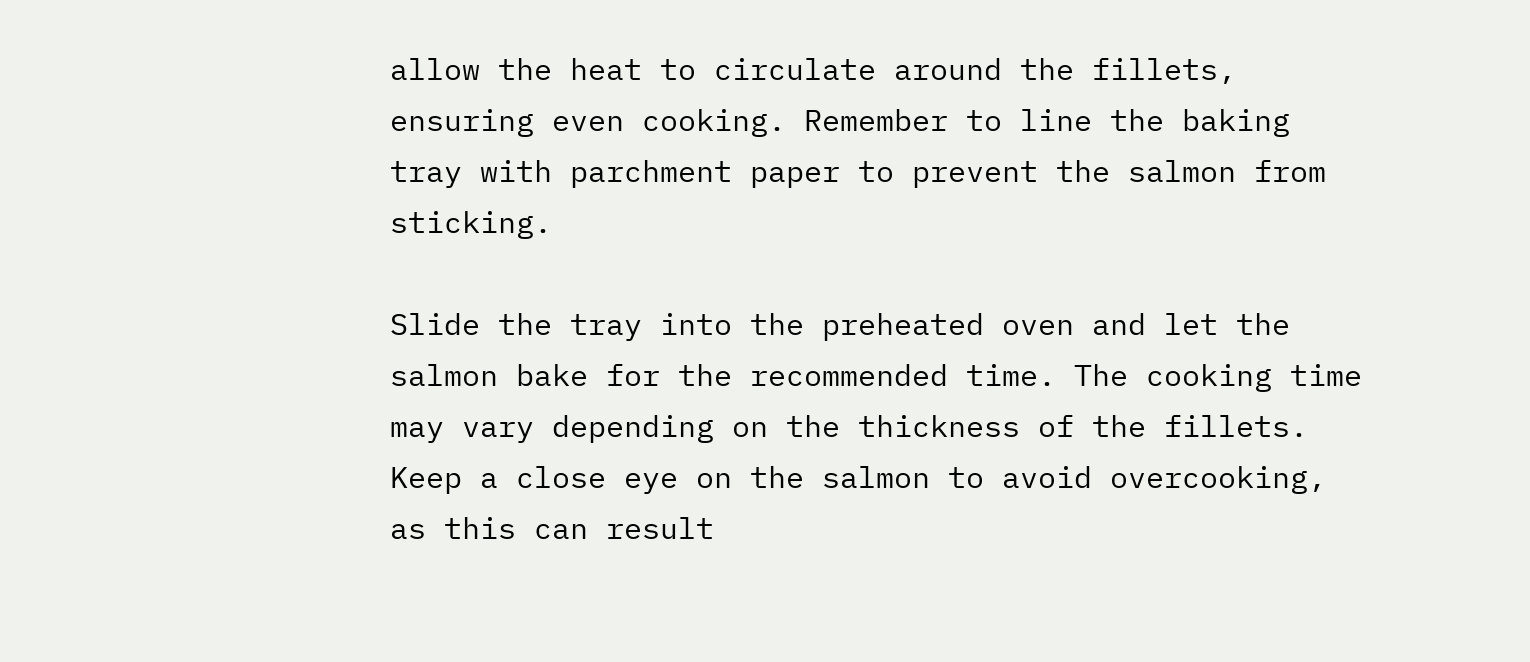allow the heat to circulate around the fillets, ensuring even cooking. Remember to line the baking tray with parchment paper to prevent the salmon from sticking.

Slide the tray into the preheated oven and let the salmon bake for the recommended time. The cooking time may vary depending on the thickness of the fillets. Keep a close eye on the salmon to avoid overcooking, as this can result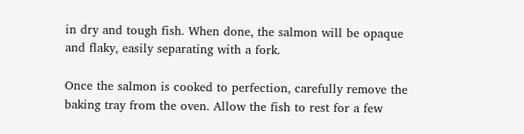in dry and tough fish. When done, the salmon will be opaque and flaky, easily separating with a fork.

Once the salmon is cooked to perfection, carefully remove the baking tray from the oven. Allow the fish to rest for a few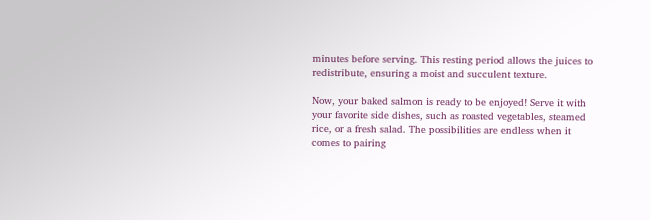minutes before serving. This resting period allows the juices to redistribute, ensuring a moist and succulent texture.

Now, your baked salmon is ready to be enjoyed! Serve it with your favorite side dishes, such as roasted vegetables, steamed rice, or a fresh salad. The possibilities are endless when it comes to pairing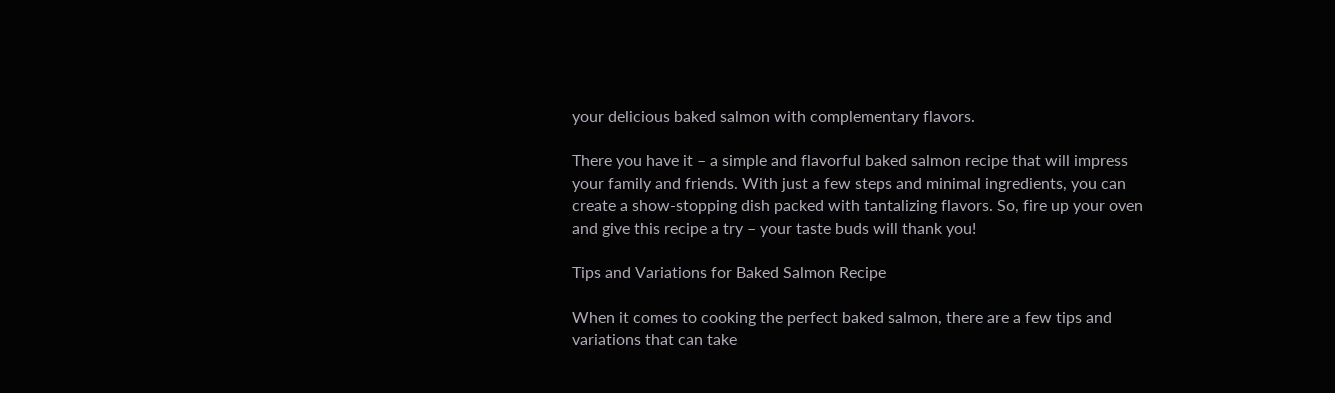your delicious baked salmon with complementary flavors.

There you have it – a simple and flavorful baked salmon recipe that will impress your family and friends. With just a few steps and minimal ingredients, you can create a show-stopping dish packed with tantalizing flavors. So, fire up your oven and give this recipe a try – your taste buds will thank you!

Tips and Variations for Baked Salmon Recipe

When it comes to cooking the perfect baked salmon, there are a few tips and variations that can take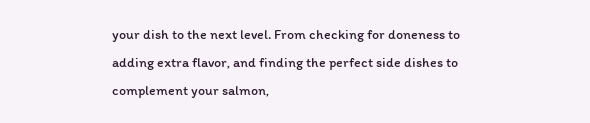your dish to the next level. From checking for doneness to adding extra flavor, and finding the perfect side dishes to complement your salmon,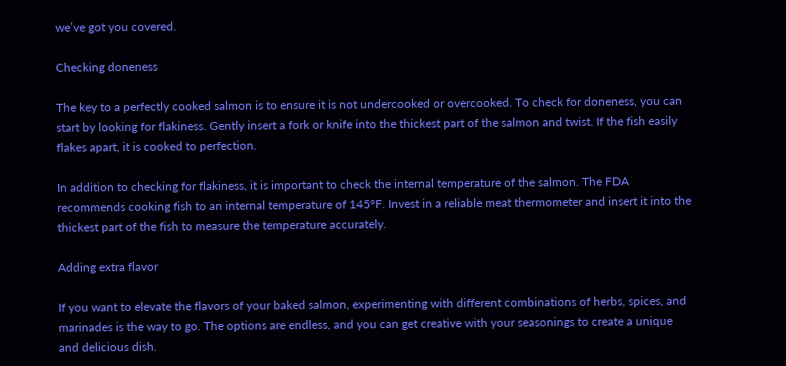we’ve got you covered.

Checking doneness

The key to a perfectly cooked salmon is to ensure it is not undercooked or overcooked. To check for doneness, you can start by looking for flakiness. Gently insert a fork or knife into the thickest part of the salmon and twist. If the fish easily flakes apart, it is cooked to perfection.

In addition to checking for flakiness, it is important to check the internal temperature of the salmon. The FDA recommends cooking fish to an internal temperature of 145°F. Invest in a reliable meat thermometer and insert it into the thickest part of the fish to measure the temperature accurately.

Adding extra flavor

If you want to elevate the flavors of your baked salmon, experimenting with different combinations of herbs, spices, and marinades is the way to go. The options are endless, and you can get creative with your seasonings to create a unique and delicious dish.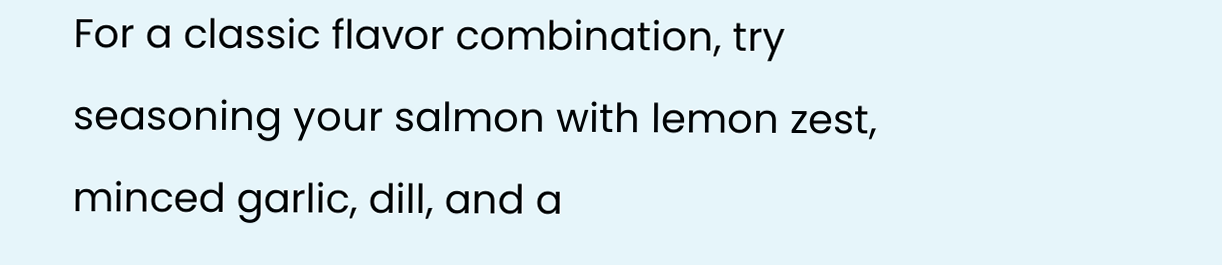For a classic flavor combination, try seasoning your salmon with lemon zest, minced garlic, dill, and a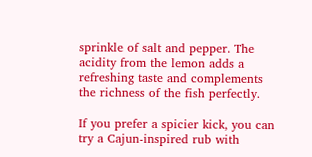sprinkle of salt and pepper. The acidity from the lemon adds a refreshing taste and complements the richness of the fish perfectly.

If you prefer a spicier kick, you can try a Cajun-inspired rub with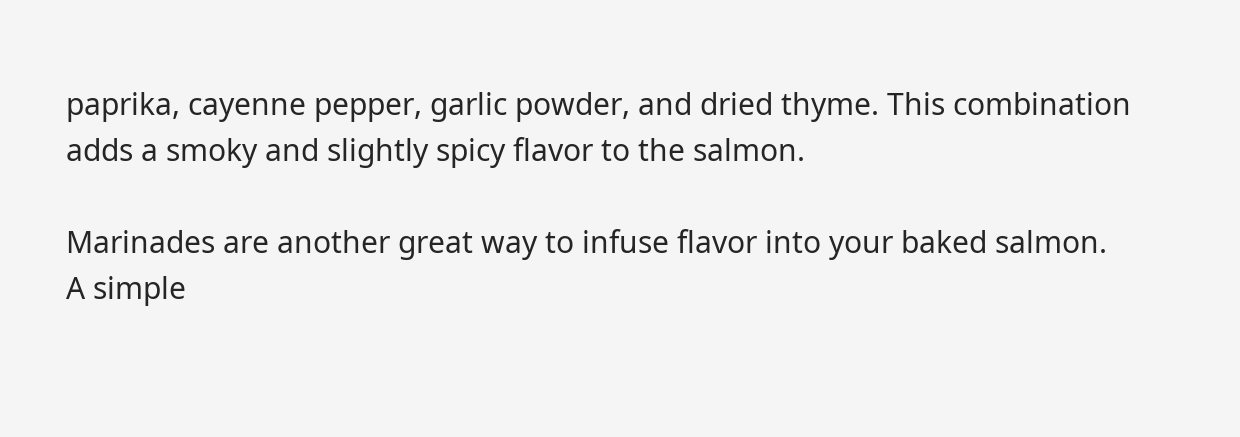paprika, cayenne pepper, garlic powder, and dried thyme. This combination adds a smoky and slightly spicy flavor to the salmon.

Marinades are another great way to infuse flavor into your baked salmon. A simple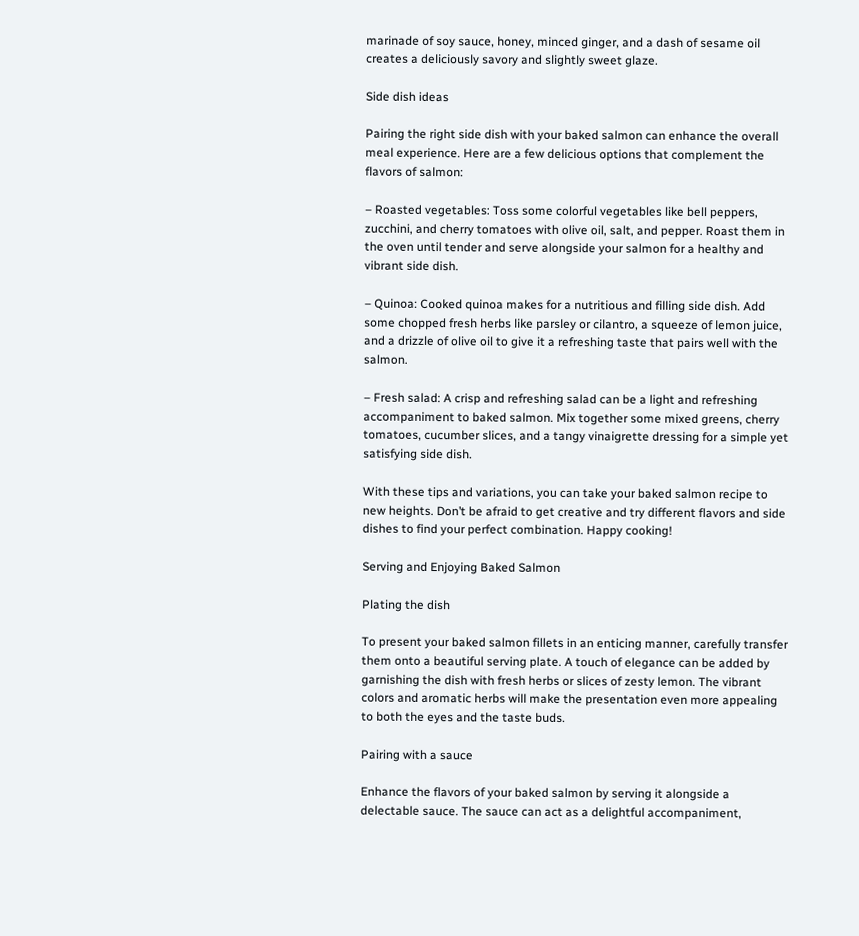marinade of soy sauce, honey, minced ginger, and a dash of sesame oil creates a deliciously savory and slightly sweet glaze.

Side dish ideas

Pairing the right side dish with your baked salmon can enhance the overall meal experience. Here are a few delicious options that complement the flavors of salmon:

– Roasted vegetables: Toss some colorful vegetables like bell peppers, zucchini, and cherry tomatoes with olive oil, salt, and pepper. Roast them in the oven until tender and serve alongside your salmon for a healthy and vibrant side dish.

– Quinoa: Cooked quinoa makes for a nutritious and filling side dish. Add some chopped fresh herbs like parsley or cilantro, a squeeze of lemon juice, and a drizzle of olive oil to give it a refreshing taste that pairs well with the salmon.

– Fresh salad: A crisp and refreshing salad can be a light and refreshing accompaniment to baked salmon. Mix together some mixed greens, cherry tomatoes, cucumber slices, and a tangy vinaigrette dressing for a simple yet satisfying side dish.

With these tips and variations, you can take your baked salmon recipe to new heights. Don’t be afraid to get creative and try different flavors and side dishes to find your perfect combination. Happy cooking!

Serving and Enjoying Baked Salmon

Plating the dish

To present your baked salmon fillets in an enticing manner, carefully transfer them onto a beautiful serving plate. A touch of elegance can be added by garnishing the dish with fresh herbs or slices of zesty lemon. The vibrant colors and aromatic herbs will make the presentation even more appealing to both the eyes and the taste buds.

Pairing with a sauce

Enhance the flavors of your baked salmon by serving it alongside a delectable sauce. The sauce can act as a delightful accompaniment,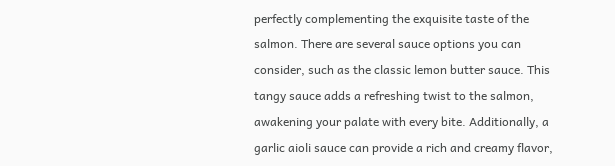perfectly complementing the exquisite taste of the salmon. There are several sauce options you can consider, such as the classic lemon butter sauce. This tangy sauce adds a refreshing twist to the salmon, awakening your palate with every bite. Additionally, a garlic aioli sauce can provide a rich and creamy flavor,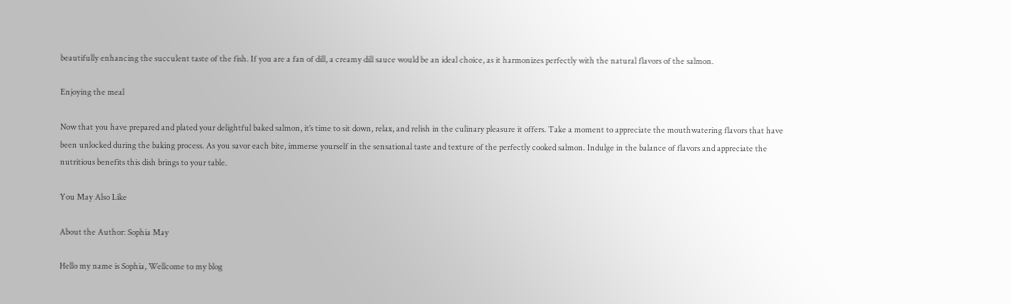beautifully enhancing the succulent taste of the fish. If you are a fan of dill, a creamy dill sauce would be an ideal choice, as it harmonizes perfectly with the natural flavors of the salmon.

Enjoying the meal

Now that you have prepared and plated your delightful baked salmon, it’s time to sit down, relax, and relish in the culinary pleasure it offers. Take a moment to appreciate the mouthwatering flavors that have been unlocked during the baking process. As you savor each bite, immerse yourself in the sensational taste and texture of the perfectly cooked salmon. Indulge in the balance of flavors and appreciate the nutritious benefits this dish brings to your table.

You May Also Like

About the Author: Sophia May

Hello my name is Sophia, Wellcome to my blog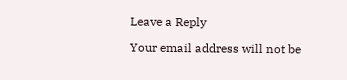Leave a Reply

Your email address will not be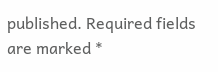published. Required fields are marked *